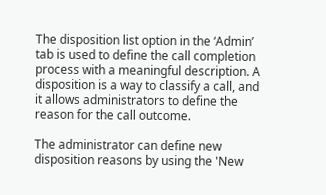The disposition list option in the ‘Admin’ tab is used to define the call completion process with a meaningful description. A disposition is a way to classify a call, and it allows administrators to define the reason for the call outcome.

The administrator can define new disposition reasons by using the 'New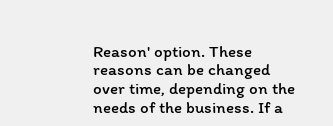Reason' option. These reasons can be changed over time, depending on the needs of the business. If a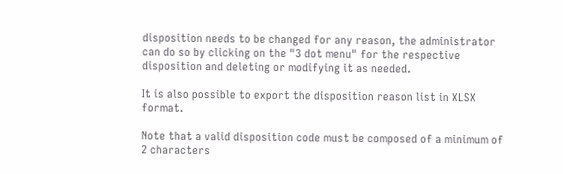disposition needs to be changed for any reason, the administrator can do so by clicking on the "3 dot menu" for the respective disposition and deleting or modifying it as needed.

It is also possible to export the disposition reason list in XLSX format.

Note that a valid disposition code must be composed of a minimum of 2 characters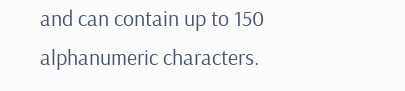and can contain up to 150 alphanumeric characters.